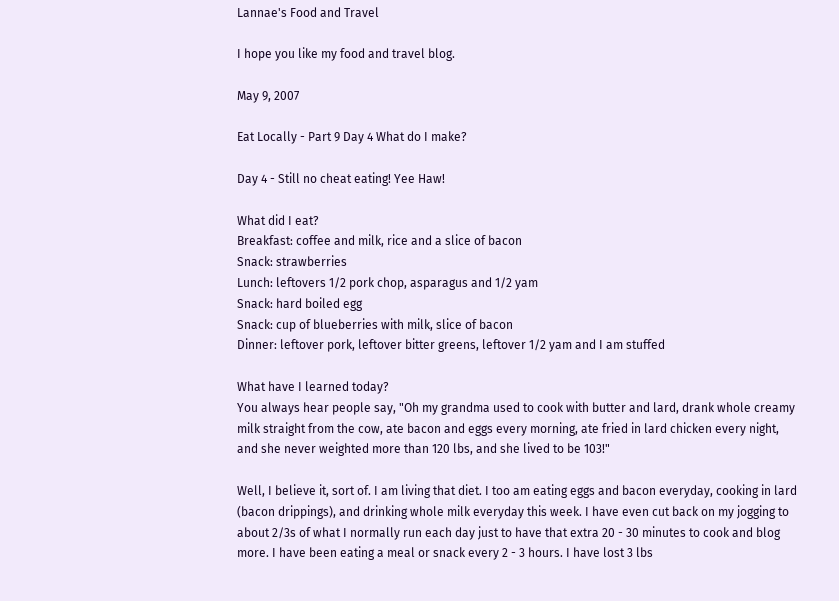Lannae's Food and Travel

I hope you like my food and travel blog.

May 9, 2007

Eat Locally - Part 9 Day 4 What do I make?

Day 4 - Still no cheat eating! Yee Haw!

What did I eat?
Breakfast: coffee and milk, rice and a slice of bacon
Snack: strawberries
Lunch: leftovers 1/2 pork chop, asparagus and 1/2 yam
Snack: hard boiled egg
Snack: cup of blueberries with milk, slice of bacon
Dinner: leftover pork, leftover bitter greens, leftover 1/2 yam and I am stuffed

What have I learned today?
You always hear people say, "Oh my grandma used to cook with butter and lard, drank whole creamy milk straight from the cow, ate bacon and eggs every morning, ate fried in lard chicken every night, and she never weighted more than 120 lbs, and she lived to be 103!"

Well, I believe it, sort of. I am living that diet. I too am eating eggs and bacon everyday, cooking in lard (bacon drippings), and drinking whole milk everyday this week. I have even cut back on my jogging to about 2/3s of what I normally run each day just to have that extra 20 - 30 minutes to cook and blog more. I have been eating a meal or snack every 2 - 3 hours. I have lost 3 lbs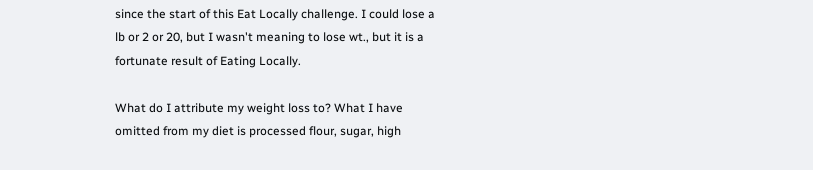since the start of this Eat Locally challenge. I could lose a lb or 2 or 20, but I wasn't meaning to lose wt., but it is a fortunate result of Eating Locally.

What do I attribute my weight loss to? What I have omitted from my diet is processed flour, sugar, high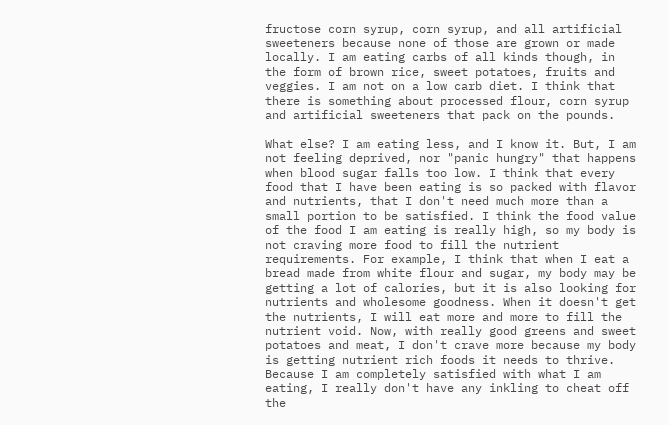fructose corn syrup, corn syrup, and all artificial sweeteners because none of those are grown or made locally. I am eating carbs of all kinds though, in the form of brown rice, sweet potatoes, fruits and veggies. I am not on a low carb diet. I think that there is something about processed flour, corn syrup and artificial sweeteners that pack on the pounds.

What else? I am eating less, and I know it. But, I am not feeling deprived, nor "panic hungry" that happens when blood sugar falls too low. I think that every food that I have been eating is so packed with flavor and nutrients, that I don't need much more than a small portion to be satisfied. I think the food value of the food I am eating is really high, so my body is not craving more food to fill the nutrient requirements. For example, I think that when I eat a bread made from white flour and sugar, my body may be getting a lot of calories, but it is also looking for nutrients and wholesome goodness. When it doesn't get the nutrients, I will eat more and more to fill the nutrient void. Now, with really good greens and sweet potatoes and meat, I don't crave more because my body is getting nutrient rich foods it needs to thrive. Because I am completely satisfied with what I am eating, I really don't have any inkling to cheat off the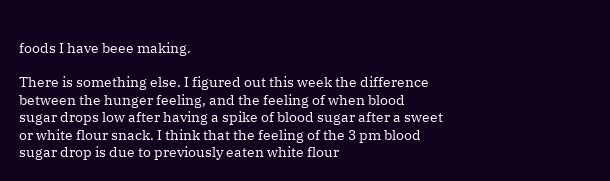foods I have beee making.

There is something else. I figured out this week the difference between the hunger feeling, and the feeling of when blood sugar drops low after having a spike of blood sugar after a sweet or white flour snack. I think that the feeling of the 3 pm blood sugar drop is due to previously eaten white flour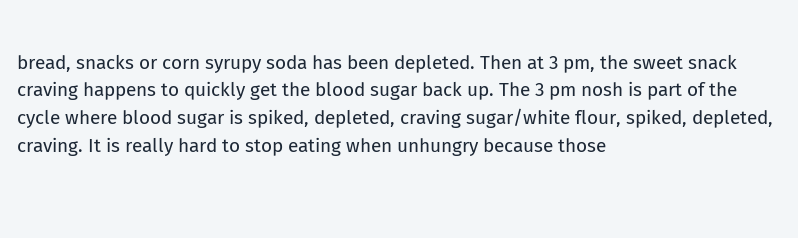bread, snacks or corn syrupy soda has been depleted. Then at 3 pm, the sweet snack craving happens to quickly get the blood sugar back up. The 3 pm nosh is part of the cycle where blood sugar is spiked, depleted, craving sugar/white flour, spiked, depleted, craving. It is really hard to stop eating when unhungry because those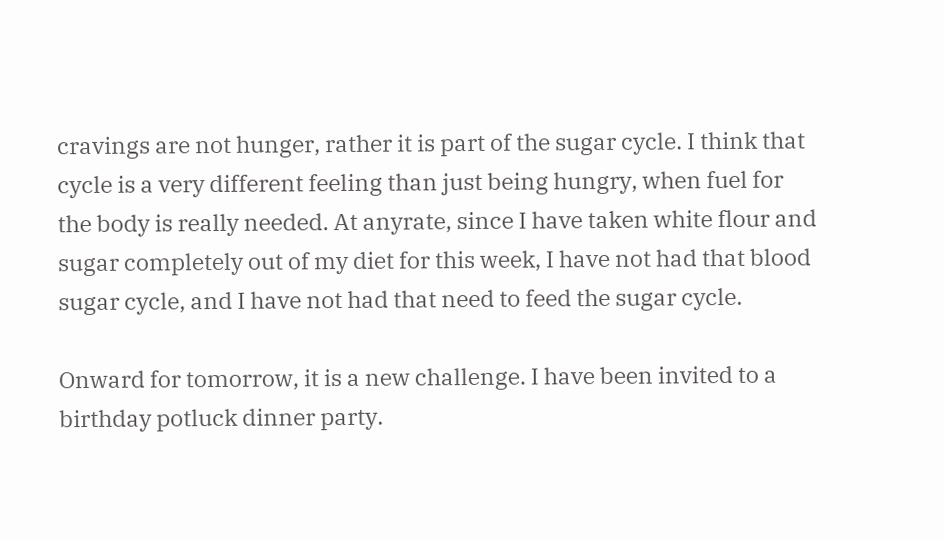cravings are not hunger, rather it is part of the sugar cycle. I think that cycle is a very different feeling than just being hungry, when fuel for the body is really needed. At anyrate, since I have taken white flour and sugar completely out of my diet for this week, I have not had that blood sugar cycle, and I have not had that need to feed the sugar cycle.

Onward for tomorrow, it is a new challenge. I have been invited to a birthday potluck dinner party.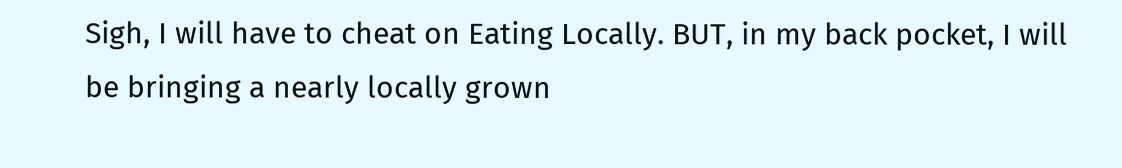Sigh, I will have to cheat on Eating Locally. BUT, in my back pocket, I will be bringing a nearly locally grown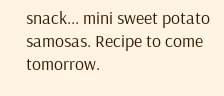snack... mini sweet potato samosas. Recipe to come tomorrow.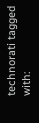technorati tagged with: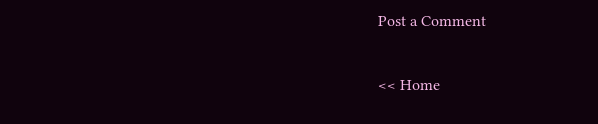Post a Comment

<< Home